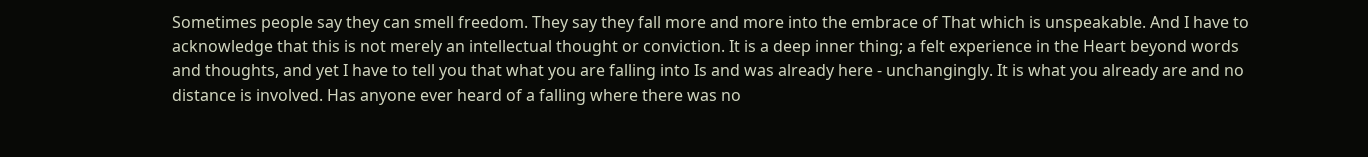Sometimes people say they can smell freedom. They say they fall more and more into the embrace of That which is unspeakable. And I have to acknowledge that this is not merely an intellectual thought or conviction. It is a deep inner thing; a felt experience in the Heart beyond words and thoughts, and yet I have to tell you that what you are falling into Is and was already here - unchangingly. It is what you already are and no distance is involved. Has anyone ever heard of a falling where there was no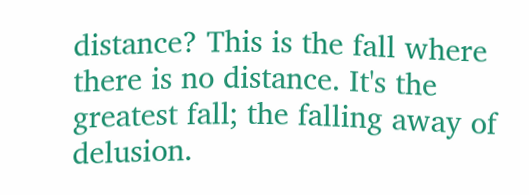distance? This is the fall where there is no distance. It's the greatest fall; the falling away of delusion.